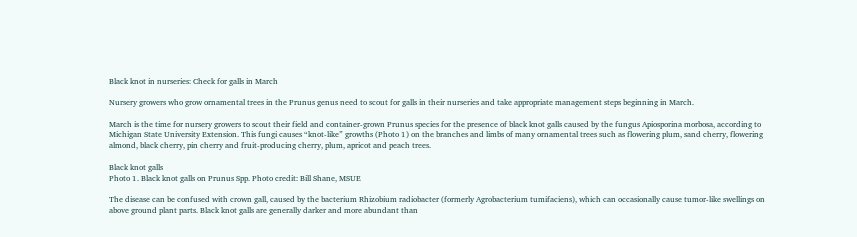Black knot in nurseries: Check for galls in March

Nursery growers who grow ornamental trees in the Prunus genus need to scout for galls in their nurseries and take appropriate management steps beginning in March.

March is the time for nursery growers to scout their field and container-grown Prunus species for the presence of black knot galls caused by the fungus Apiosporina morbosa, according to Michigan State University Extension. This fungi causes “knot-like” growths (Photo 1) on the branches and limbs of many ornamental trees such as flowering plum, sand cherry, flowering almond, black cherry, pin cherry and fruit-producing cherry, plum, apricot and peach trees.

Black knot galls
Photo 1. Black knot galls on Prunus Spp. Photo credit: Bill Shane, MSUE

The disease can be confused with crown gall, caused by the bacterium Rhizobium radiobacter (formerly Agrobacterium tumifaciens), which can occasionally cause tumor-like swellings on above ground plant parts. Black knot galls are generally darker and more abundant than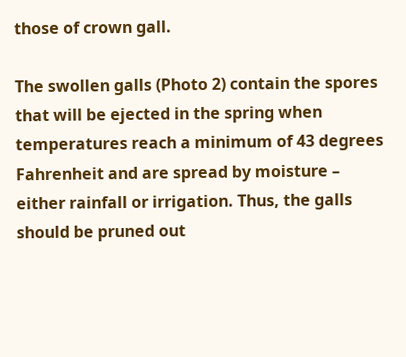those of crown gall.

The swollen galls (Photo 2) contain the spores that will be ejected in the spring when temperatures reach a minimum of 43 degrees Fahrenheit and are spread by moisture – either rainfall or irrigation. Thus, the galls should be pruned out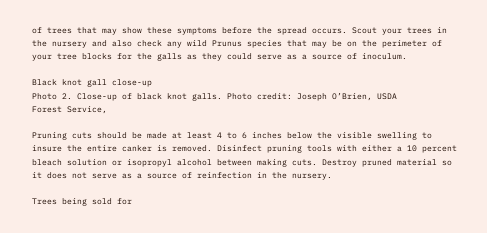of trees that may show these symptoms before the spread occurs. Scout your trees in the nursery and also check any wild Prunus species that may be on the perimeter of your tree blocks for the galls as they could serve as a source of inoculum.

Black knot gall close-up
Photo 2. Close-up of black knot galls. Photo credit: Joseph O’Brien, USDA
Forest Service,

Pruning cuts should be made at least 4 to 6 inches below the visible swelling to insure the entire canker is removed. Disinfect pruning tools with either a 10 percent bleach solution or isopropyl alcohol between making cuts. Destroy pruned material so it does not serve as a source of reinfection in the nursery.

Trees being sold for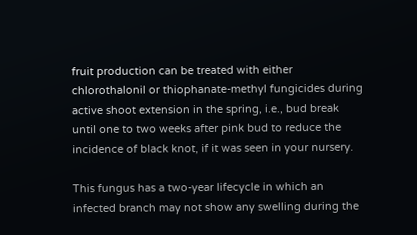fruit production can be treated with either chlorothalonil or thiophanate-methyl fungicides during active shoot extension in the spring, i.e., bud break until one to two weeks after pink bud to reduce the incidence of black knot, if it was seen in your nursery.

This fungus has a two-year lifecycle in which an infected branch may not show any swelling during the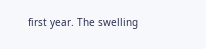first year. The swelling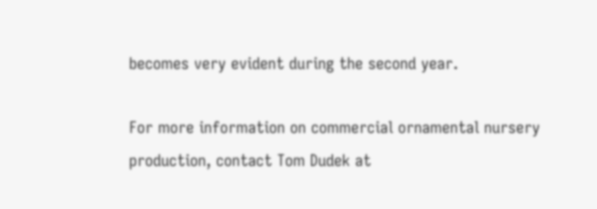becomes very evident during the second year.

For more information on commercial ornamental nursery production, contact Tom Dudek at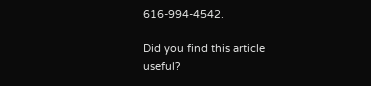616-994-4542.

Did you find this article useful?